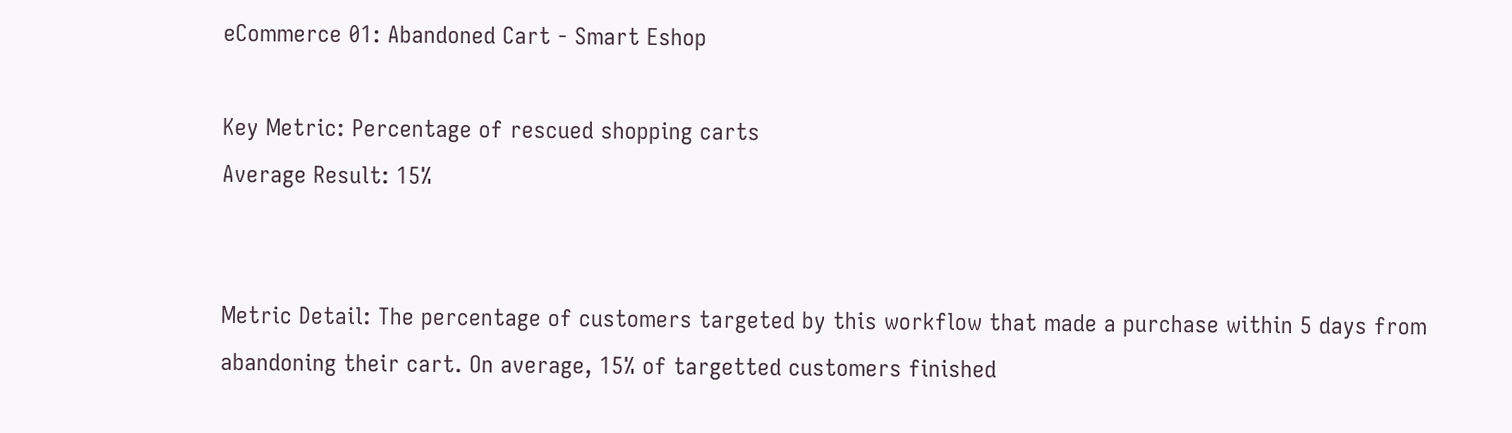eCommerce 01: Abandoned Cart - Smart Eshop

Key Metric: Percentage of rescued shopping carts
Average Result: 15%


Metric Detail: The percentage of customers targeted by this workflow that made a purchase within 5 days from abandoning their cart. On average, 15% of targetted customers finished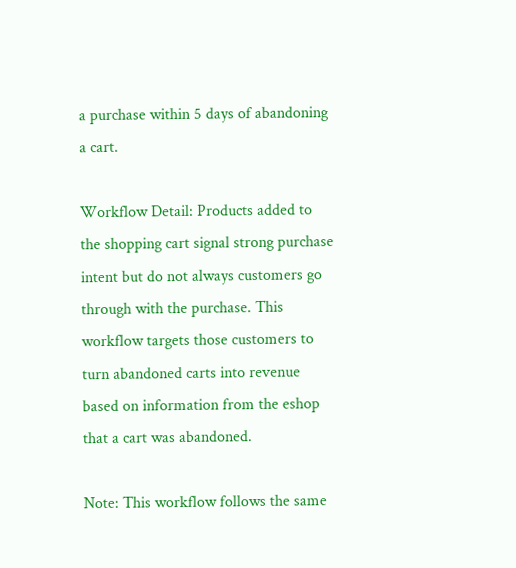a purchase within 5 days of abandoning a cart.

Workflow Detail: Products added to the shopping cart signal strong purchase intent but do not always customers go through with the purchase. This workflow targets those customers to turn abandoned carts into revenue based on information from the eshop that a cart was abandoned.

Note: This workflow follows the same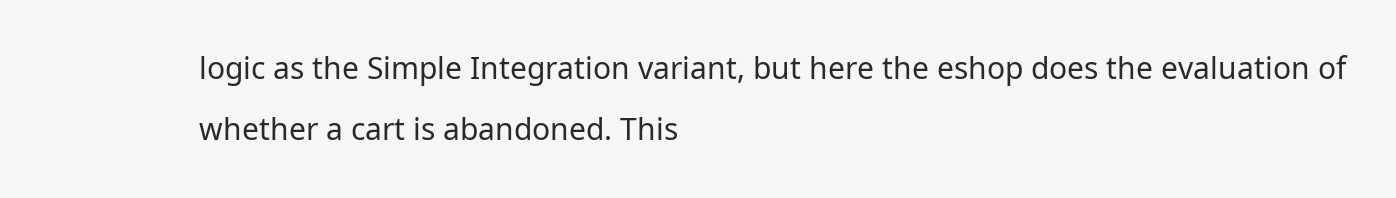logic as the Simple Integration variant, but here the eshop does the evaluation of whether a cart is abandoned. This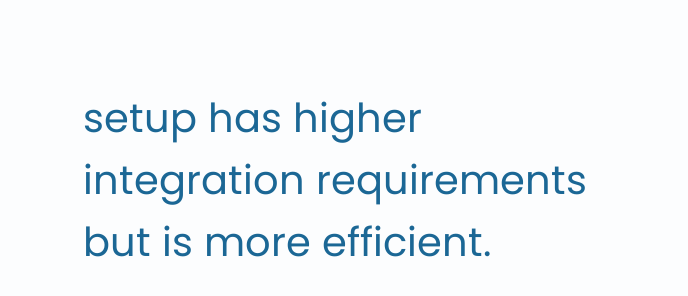setup has higher integration requirements but is more efficient.